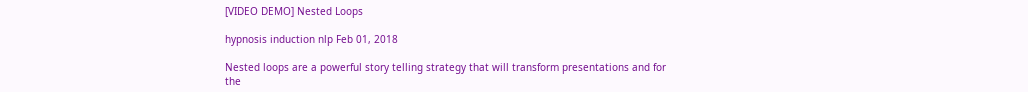[VIDEO DEMO] Nested Loops

hypnosis induction nlp Feb 01, 2018

Nested loops are a powerful story telling strategy that will transform presentations and for the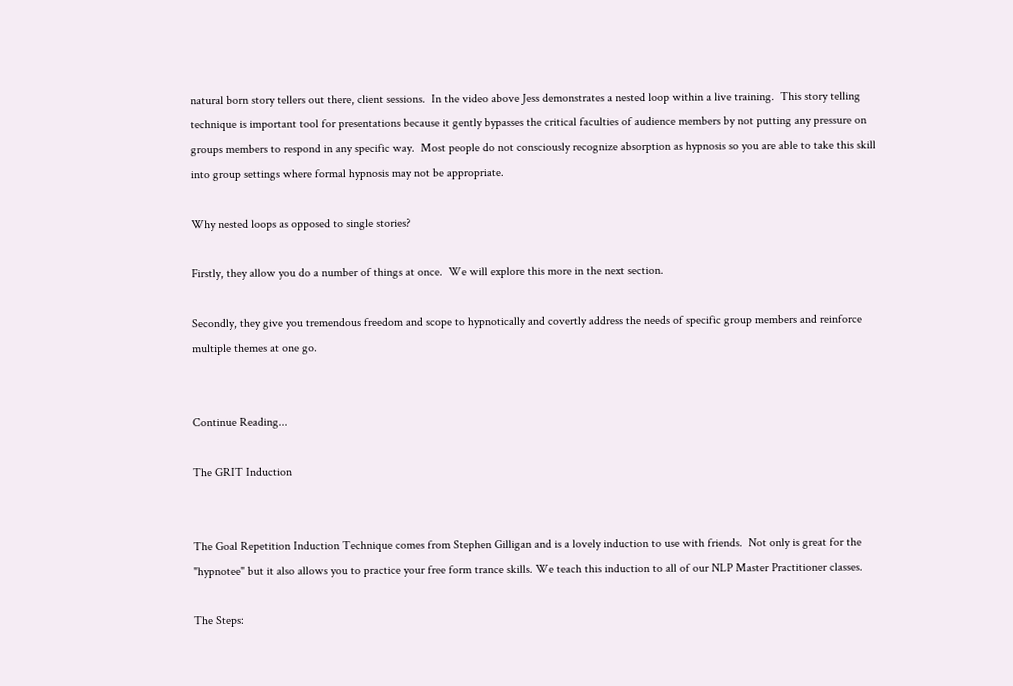natural born story tellers out there, client sessions.  In the video above Jess demonstrates a nested loop within a live training.  This story telling technique is important tool for presentations because it gently bypasses the critical faculties of audience members by not putting any pressure on groups members to respond in any specific way.  Most people do not consciously recognize absorption as hypnosis so you are able to take this skill into group settings where formal hypnosis may not be appropriate.

Why nested loops as opposed to single stories?

Firstly, they allow you do a number of things at once.  We will explore this more in the next section.

Secondly, they give you tremendous freedom and scope to hypnotically and covertly address the needs of specific group members and reinforce multiple themes at one go.


Continue Reading...

The GRIT Induction


The Goal Repetition Induction Technique comes from Stephen Gilligan and is a lovely induction to use with friends.  Not only is great for the "hypnotee" but it also allows you to practice your free form trance skills. We teach this induction to all of our NLP Master Practitioner classes.

The Steps: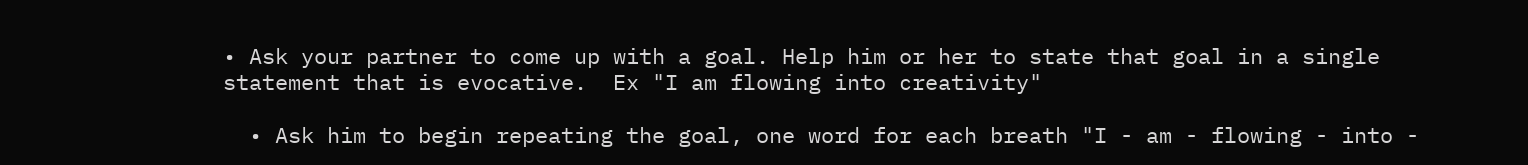• Ask your partner to come up with a goal. Help him or her to state that goal in a single statement that is evocative.  Ex "I am flowing into creativity"

  • Ask him to begin repeating the goal, one word for each breath "I - am - flowing - into -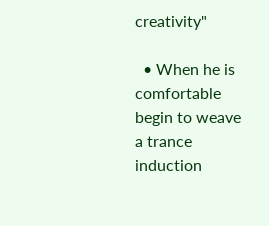creativity"

  • When he is comfortable begin to weave a trance induction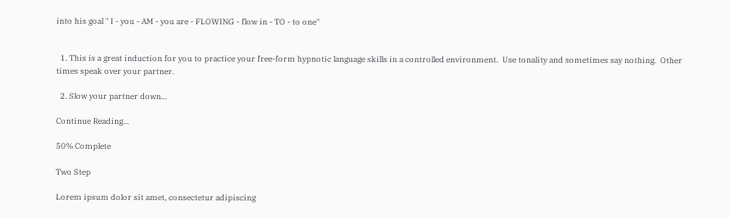into his goal " I - you - AM - you are - FLOWING - flow in - TO - to one"


  1. This is a great induction for you to practice your free-form hypnotic language skills in a controlled environment.  Use tonality and sometimes say nothing.  Other times speak over your partner.

  2. Slow your partner down...

Continue Reading...

50% Complete

Two Step

Lorem ipsum dolor sit amet, consectetur adipiscing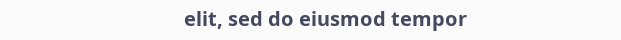elit, sed do eiusmod tempor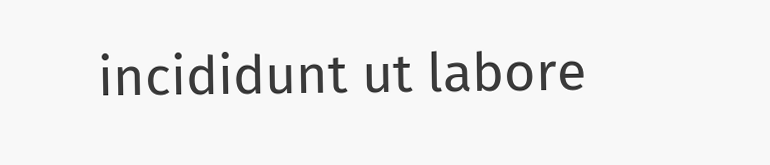incididunt ut labore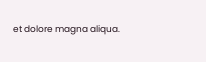et dolore magna aliqua.